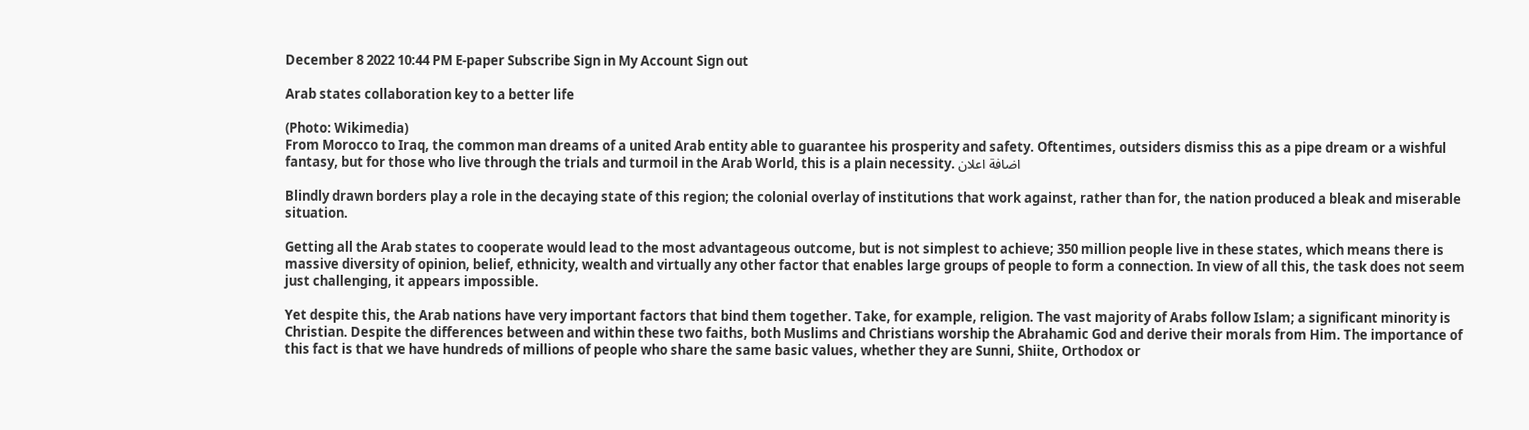December 8 2022 10:44 PM E-paper Subscribe Sign in My Account Sign out

Arab states collaboration key to a better life

(Photo: Wikimedia)
From Morocco to Iraq, the common man dreams of a united Arab entity able to guarantee his prosperity and safety. Oftentimes, outsiders dismiss this as a pipe dream or a wishful fantasy, but for those who live through the trials and turmoil in the Arab World, this is a plain necessity. اضافة اعلان

Blindly drawn borders play a role in the decaying state of this region; the colonial overlay of institutions that work against, rather than for, the nation produced a bleak and miserable situation.

Getting all the Arab states to cooperate would lead to the most advantageous outcome, but is not simplest to achieve; 350 million people live in these states, which means there is massive diversity of opinion, belief, ethnicity, wealth and virtually any other factor that enables large groups of people to form a connection. In view of all this, the task does not seem just challenging, it appears impossible.

Yet despite this, the Arab nations have very important factors that bind them together. Take, for example, religion. The vast majority of Arabs follow Islam; a significant minority is Christian. Despite the differences between and within these two faiths, both Muslims and Christians worship the Abrahamic God and derive their morals from Him. The importance of this fact is that we have hundreds of millions of people who share the same basic values, whether they are Sunni, Shiite, Orthodox or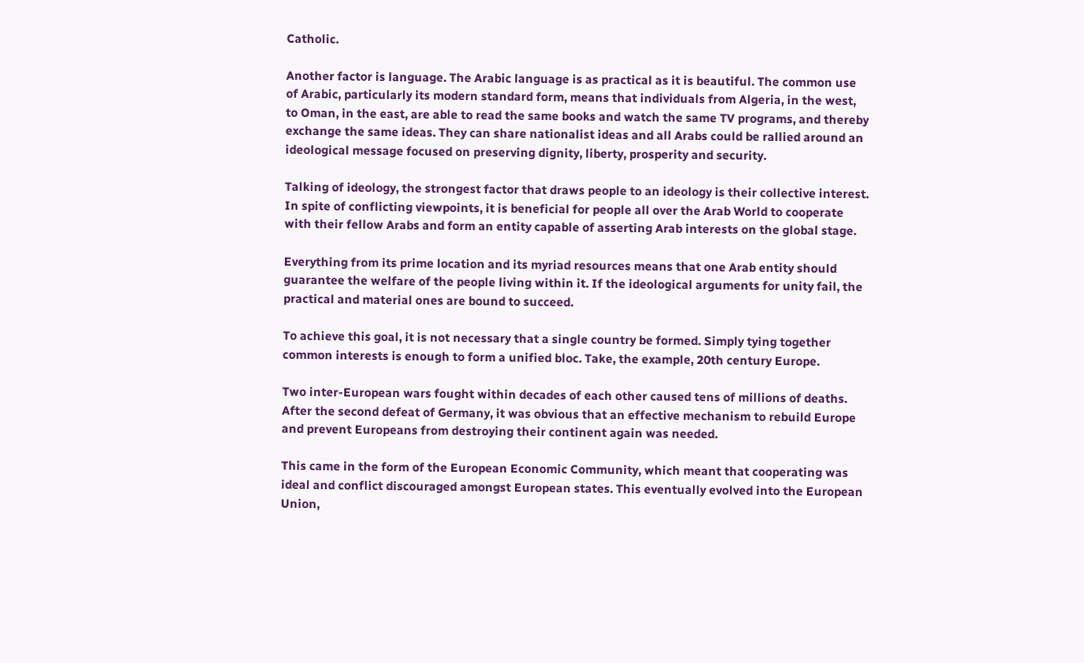Catholic.

Another factor is language. The Arabic language is as practical as it is beautiful. The common use of Arabic, particularly its modern standard form, means that individuals from Algeria, in the west, to Oman, in the east, are able to read the same books and watch the same TV programs, and thereby exchange the same ideas. They can share nationalist ideas and all Arabs could be rallied around an ideological message focused on preserving dignity, liberty, prosperity and security.

Talking of ideology, the strongest factor that draws people to an ideology is their collective interest. In spite of conflicting viewpoints, it is beneficial for people all over the Arab World to cooperate with their fellow Arabs and form an entity capable of asserting Arab interests on the global stage.

Everything from its prime location and its myriad resources means that one Arab entity should guarantee the welfare of the people living within it. If the ideological arguments for unity fail, the practical and material ones are bound to succeed.

To achieve this goal, it is not necessary that a single country be formed. Simply tying together common interests is enough to form a unified bloc. Take, the example, 20th century Europe.

Two inter-European wars fought within decades of each other caused tens of millions of deaths. After the second defeat of Germany, it was obvious that an effective mechanism to rebuild Europe and prevent Europeans from destroying their continent again was needed.

This came in the form of the European Economic Community, which meant that cooperating was ideal and conflict discouraged amongst European states. This eventually evolved into the European Union,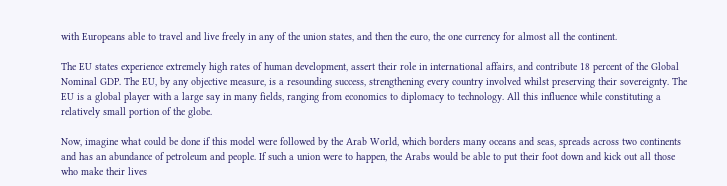with Europeans able to travel and live freely in any of the union states, and then the euro, the one currency for almost all the continent.

The EU states experience extremely high rates of human development, assert their role in international affairs, and contribute 18 percent of the Global Nominal GDP. The EU, by any objective measure, is a resounding success, strengthening every country involved whilst preserving their sovereignty. The EU is a global player with a large say in many fields, ranging from economics to diplomacy to technology. All this influence while constituting a relatively small portion of the globe.

Now, imagine what could be done if this model were followed by the Arab World, which borders many oceans and seas, spreads across two continents and has an abundance of petroleum and people. If such a union were to happen, the Arabs would be able to put their foot down and kick out all those who make their lives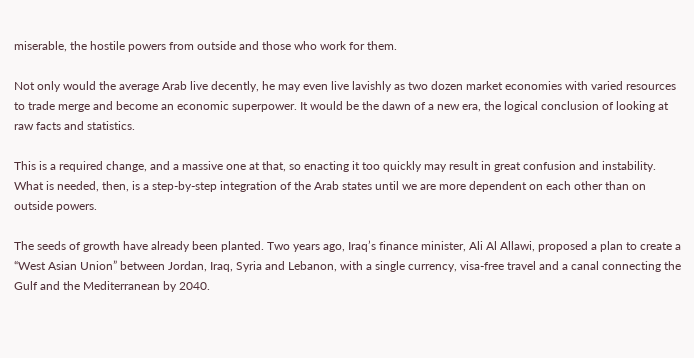miserable, the hostile powers from outside and those who work for them.

Not only would the average Arab live decently, he may even live lavishly as two dozen market economies with varied resources to trade merge and become an economic superpower. It would be the dawn of a new era, the logical conclusion of looking at raw facts and statistics.

This is a required change, and a massive one at that, so enacting it too quickly may result in great confusion and instability. What is needed, then, is a step-by-step integration of the Arab states until we are more dependent on each other than on outside powers.

The seeds of growth have already been planted. Two years ago, Iraq’s finance minister, Ali Al Allawi, proposed a plan to create a “West Asian Union” between Jordan, Iraq, Syria and Lebanon, with a single currency, visa-free travel and a canal connecting the Gulf and the Mediterranean by 2040.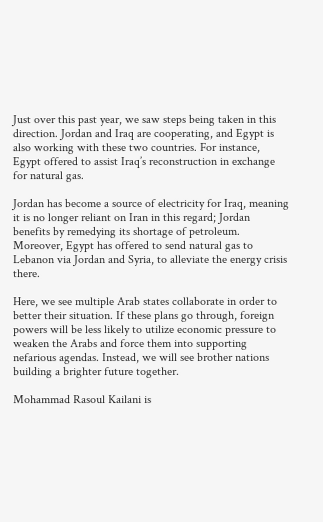Just over this past year, we saw steps being taken in this direction. Jordan and Iraq are cooperating, and Egypt is also working with these two countries. For instance, Egypt offered to assist Iraq’s reconstruction in exchange for natural gas.

Jordan has become a source of electricity for Iraq, meaning it is no longer reliant on Iran in this regard; Jordan benefits by remedying its shortage of petroleum. Moreover, Egypt has offered to send natural gas to Lebanon via Jordan and Syria, to alleviate the energy crisis there.

Here, we see multiple Arab states collaborate in order to better their situation. If these plans go through, foreign powers will be less likely to utilize economic pressure to weaken the Arabs and force them into supporting nefarious agendas. Instead, we will see brother nations building a brighter future together.

Mohammad Rasoul Kailani is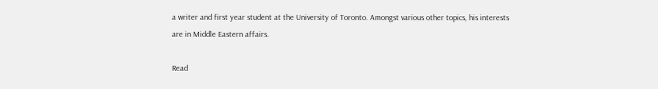a writer and first year student at the University of Toronto. Amongst various other topics, his interests are in Middle Eastern affairs.

Read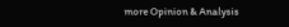more Opinion & Analysis